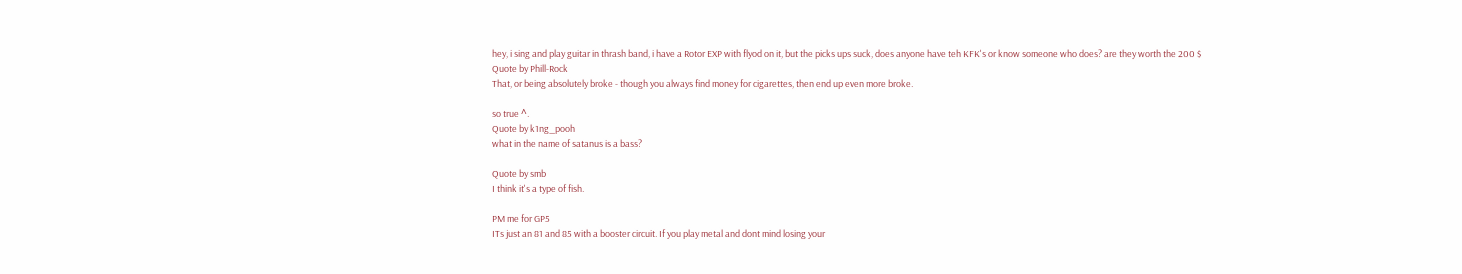hey, i sing and play guitar in thrash band, i have a Rotor EXP with flyod on it, but the picks ups suck, does anyone have teh KFK's or know someone who does? are they worth the 200 $
Quote by Phill-Rock
That, or being absolutely broke - though you always find money for cigarettes, then end up even more broke.

so true ^.
Quote by k1ng_pooh
what in the name of satanus is a bass?

Quote by smb
I think it's a type of fish.

PM me for GP5
ITs just an 81 and 85 with a booster circuit. If you play metal and dont mind losing your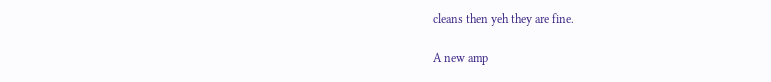cleans then yeh they are fine.

A new amp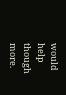would help though more.